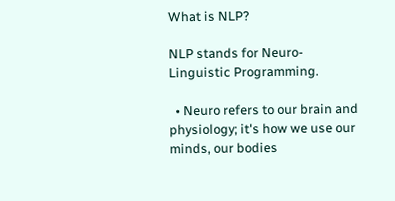What is NLP?

NLP stands for Neuro-Linguistic Programming.

  • Neuro refers to our brain and physiology; it's how we use our minds, our bodies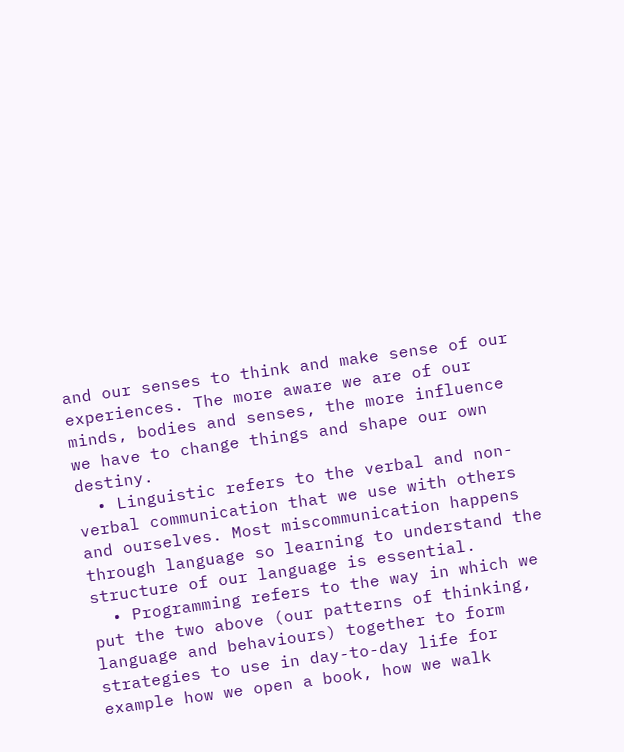and our senses to think and make sense of our experiences. The more aware we are of our minds, bodies and senses, the more influence we have to change things and shape our own destiny.
  • Linguistic refers to the verbal and non-verbal communication that we use with others and ourselves. Most miscommunication happens through language so learning to understand the structure of our language is essential.
  • Programming refers to the way in which we put the two above (our patterns of thinking, language and behaviours) together to form strategies to use in day-to-day life for example how we open a book, how we walk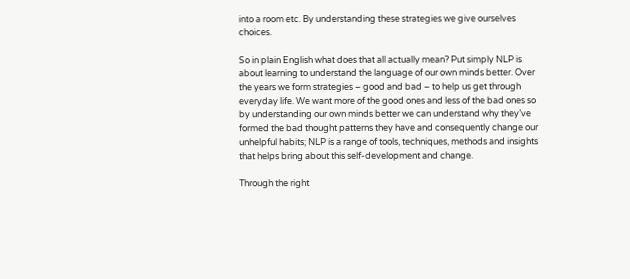into a room etc. By understanding these strategies we give ourselves choices.

So in plain English what does that all actually mean? Put simply NLP is about learning to understand the language of our own minds better. Over the years we form strategies – good and bad – to help us get through everyday life. We want more of the good ones and less of the bad ones so by understanding our own minds better we can understand why they’ve formed the bad thought patterns they have and consequently change our unhelpful habits; NLP is a range of tools, techniques, methods and insights that helps bring about this self-development and change.

Through the right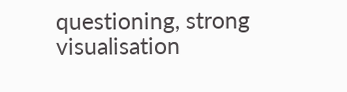questioning, strong visualisation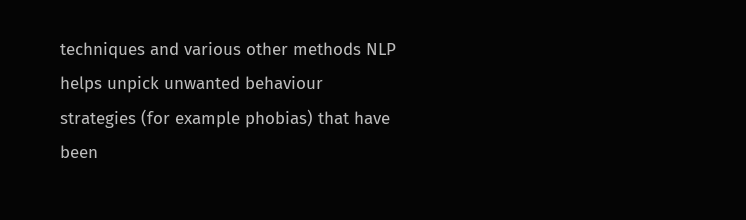techniques and various other methods NLP helps unpick unwanted behaviour strategies (for example phobias) that have been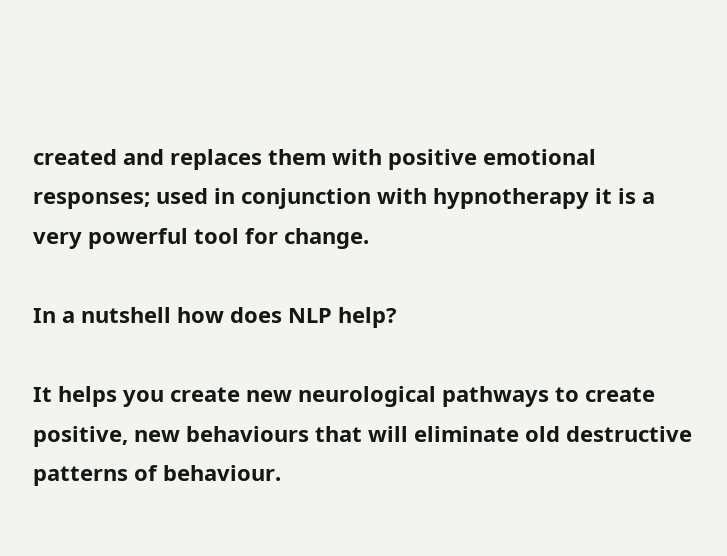created and replaces them with positive emotional responses; used in conjunction with hypnotherapy it is a very powerful tool for change.

In a nutshell how does NLP help?

It helps you create new neurological pathways to create positive, new behaviours that will eliminate old destructive patterns of behaviour.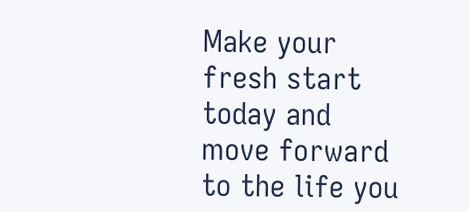Make your fresh start today and move forward to the life you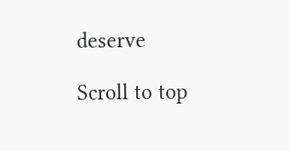deserve

Scroll to top